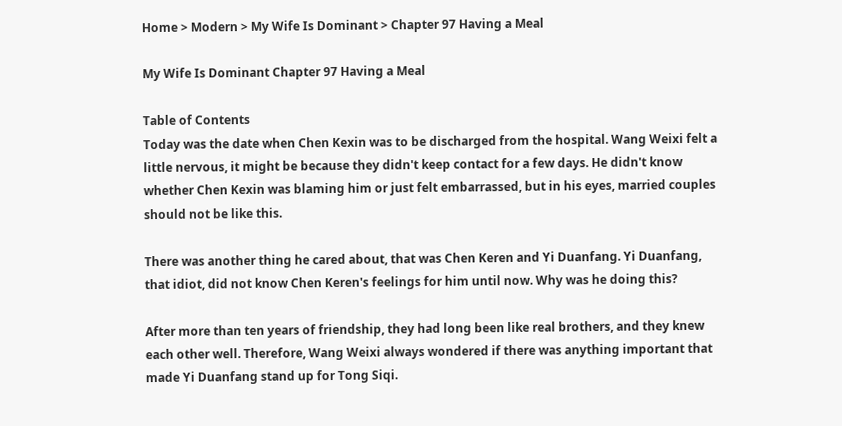Home > Modern > My Wife Is Dominant > Chapter 97 Having a Meal

My Wife Is Dominant Chapter 97 Having a Meal

Table of Contents
Today was the date when Chen Kexin was to be discharged from the hospital. Wang Weixi felt a little nervous, it might be because they didn't keep contact for a few days. He didn't know whether Chen Kexin was blaming him or just felt embarrassed, but in his eyes, married couples should not be like this.

There was another thing he cared about, that was Chen Keren and Yi Duanfang. Yi Duanfang, that idiot, did not know Chen Keren's feelings for him until now. Why was he doing this?

After more than ten years of friendship, they had long been like real brothers, and they knew each other well. Therefore, Wang Weixi always wondered if there was anything important that made Yi Duanfang stand up for Tong Siqi.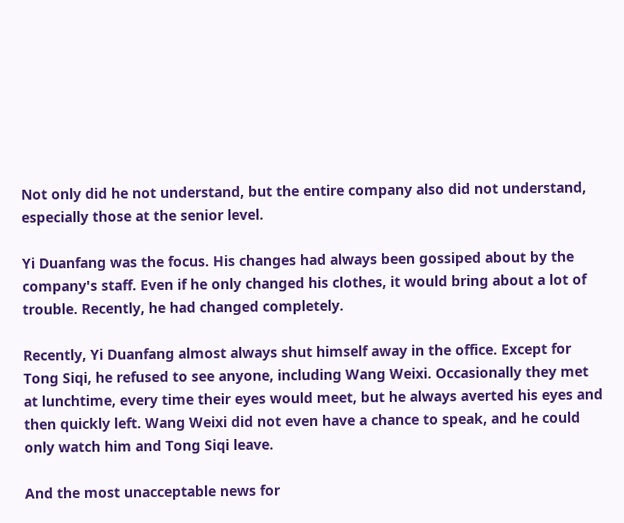Not only did he not understand, but the entire company also did not understand, especially those at the senior level.

Yi Duanfang was the focus. His changes had always been gossiped about by the company's staff. Even if he only changed his clothes, it would bring about a lot of trouble. Recently, he had changed completely.

Recently, Yi Duanfang almost always shut himself away in the office. Except for Tong Siqi, he refused to see anyone, including Wang Weixi. Occasionally they met at lunchtime, every time their eyes would meet, but he always averted his eyes and then quickly left. Wang Weixi did not even have a chance to speak, and he could only watch him and Tong Siqi leave.

And the most unacceptable news for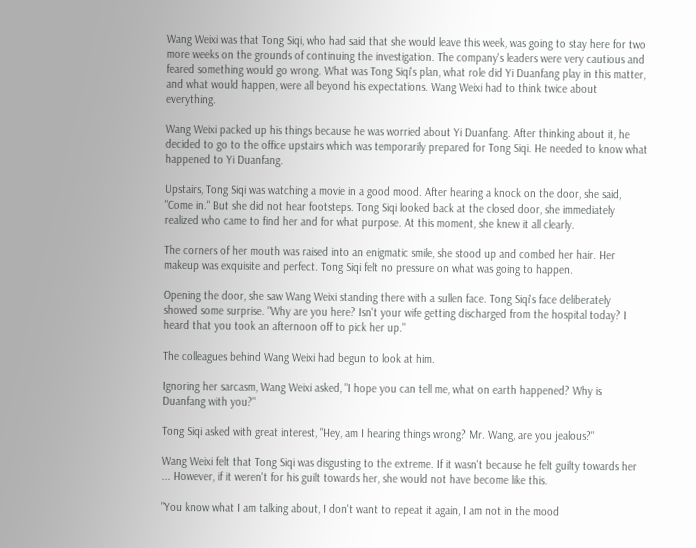Wang Weixi was that Tong Siqi, who had said that she would leave this week, was going to stay here for two more weeks on the grounds of continuing the investigation. The company's leaders were very cautious and feared something would go wrong. What was Tong Siqi's plan, what role did Yi Duanfang play in this matter, and what would happen, were all beyond his expectations. Wang Weixi had to think twice about everything.

Wang Weixi packed up his things because he was worried about Yi Duanfang. After thinking about it, he decided to go to the office upstairs which was temporarily prepared for Tong Siqi. He needed to know what happened to Yi Duanfang.

Upstairs, Tong Siqi was watching a movie in a good mood. After hearing a knock on the door, she said, "Come in." But she did not hear footsteps. Tong Siqi looked back at the closed door, she immediately realized who came to find her and for what purpose. At this moment, she knew it all clearly.

The corners of her mouth was raised into an enigmatic smile, she stood up and combed her hair. Her makeup was exquisite and perfect. Tong Siqi felt no pressure on what was going to happen.

Opening the door, she saw Wang Weixi standing there with a sullen face. Tong Siqi's face deliberately showed some surprise. "Why are you here? Isn't your wife getting discharged from the hospital today? I heard that you took an afternoon off to pick her up."

The colleagues behind Wang Weixi had begun to look at him.

Ignoring her sarcasm, Wang Weixi asked, "I hope you can tell me, what on earth happened? Why is Duanfang with you?"

Tong Siqi asked with great interest, "Hey, am I hearing things wrong? Mr. Wang, are you jealous?"

Wang Weixi felt that Tong Siqi was disgusting to the extreme. If it wasn't because he felt guilty towards her ... However, if it weren't for his guilt towards her, she would not have become like this.

"You know what I am talking about, I don't want to repeat it again, I am not in the mood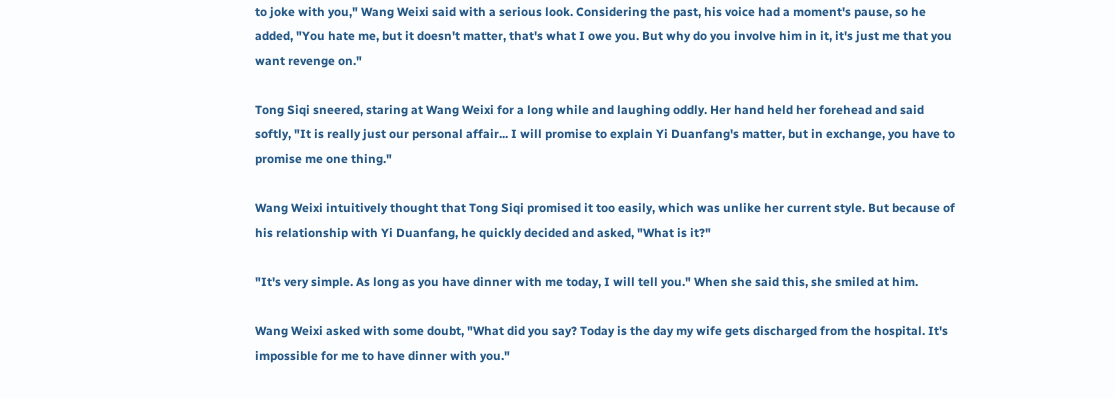to joke with you," Wang Weixi said with a serious look. Considering the past, his voice had a moment's pause, so he added, "You hate me, but it doesn't matter, that's what I owe you. But why do you involve him in it, it's just me that you want revenge on."

Tong Siqi sneered, staring at Wang Weixi for a long while and laughing oddly. Her hand held her forehead and said softly, "It is really just our personal affair... I will promise to explain Yi Duanfang's matter, but in exchange, you have to promise me one thing."

Wang Weixi intuitively thought that Tong Siqi promised it too easily, which was unlike her current style. But because of his relationship with Yi Duanfang, he quickly decided and asked, "What is it?"

"It's very simple. As long as you have dinner with me today, I will tell you." When she said this, she smiled at him.

Wang Weixi asked with some doubt, "What did you say? Today is the day my wife gets discharged from the hospital. It's impossible for me to have dinner with you."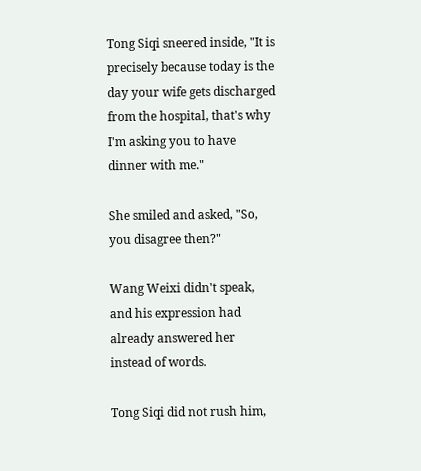Tong Siqi sneered inside, "It is precisely because today is the day your wife gets discharged from the hospital, that's why I'm asking you to have dinner with me."

She smiled and asked, "So, you disagree then?"

Wang Weixi didn't speak, and his expression had already answered her instead of words.

Tong Siqi did not rush him,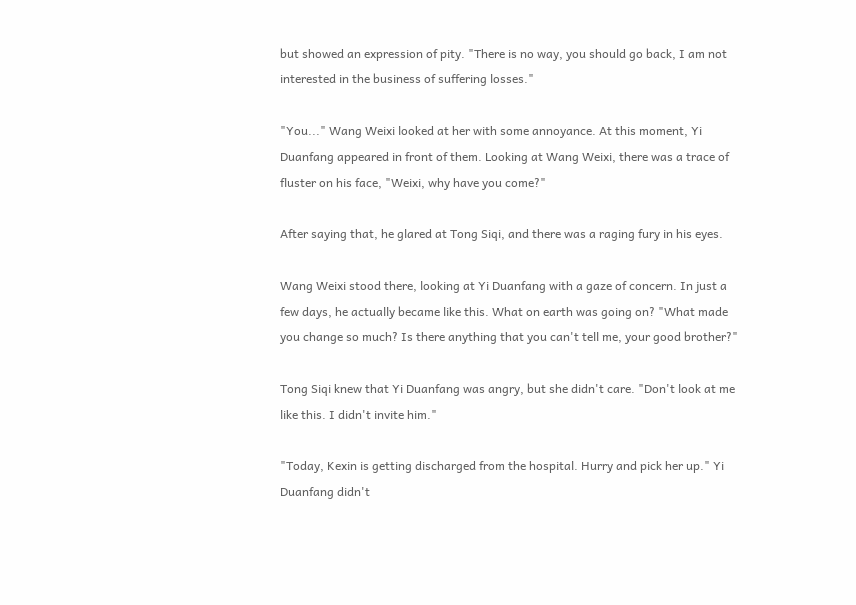but showed an expression of pity. "There is no way, you should go back, I am not interested in the business of suffering losses."

"You..." Wang Weixi looked at her with some annoyance. At this moment, Yi Duanfang appeared in front of them. Looking at Wang Weixi, there was a trace of fluster on his face, "Weixi, why have you come?"

After saying that, he glared at Tong Siqi, and there was a raging fury in his eyes.

Wang Weixi stood there, looking at Yi Duanfang with a gaze of concern. In just a few days, he actually became like this. What on earth was going on? "What made you change so much? Is there anything that you can't tell me, your good brother?"

Tong Siqi knew that Yi Duanfang was angry, but she didn't care. "Don't look at me like this. I didn't invite him."

"Today, Kexin is getting discharged from the hospital. Hurry and pick her up." Yi Duanfang didn't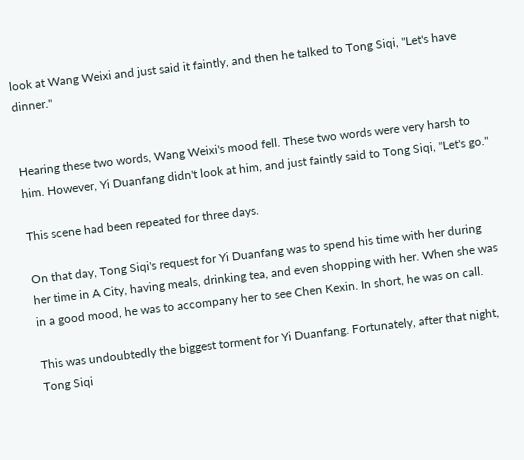look at Wang Weixi and just said it faintly, and then he talked to Tong Siqi, "Let's have dinner."


Hearing these two words, Wang Weixi's mood fell. These two words were very harsh to him. However, Yi Duanfang didn't look at him, and just faintly said to Tong Siqi, "Let's go."

This scene had been repeated for three days.

On that day, Tong Siqi's request for Yi Duanfang was to spend his time with her during her time in A City, having meals, drinking tea, and even shopping with her. When she was in a good mood, he was to accompany her to see Chen Kexin. In short, he was on call.

This was undoubtedly the biggest torment for Yi Duanfang. Fortunately, after that night, Tong Siqi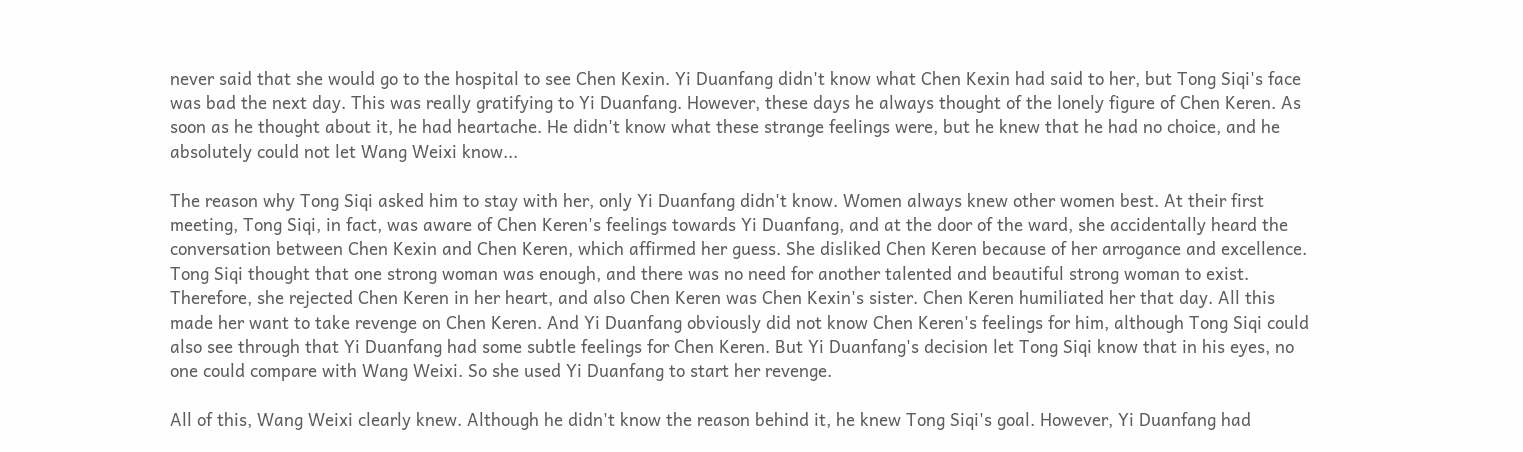never said that she would go to the hospital to see Chen Kexin. Yi Duanfang didn't know what Chen Kexin had said to her, but Tong Siqi's face was bad the next day. This was really gratifying to Yi Duanfang. However, these days he always thought of the lonely figure of Chen Keren. As soon as he thought about it, he had heartache. He didn't know what these strange feelings were, but he knew that he had no choice, and he absolutely could not let Wang Weixi know...

The reason why Tong Siqi asked him to stay with her, only Yi Duanfang didn't know. Women always knew other women best. At their first meeting, Tong Siqi, in fact, was aware of Chen Keren's feelings towards Yi Duanfang, and at the door of the ward, she accidentally heard the conversation between Chen Kexin and Chen Keren, which affirmed her guess. She disliked Chen Keren because of her arrogance and excellence. Tong Siqi thought that one strong woman was enough, and there was no need for another talented and beautiful strong woman to exist. Therefore, she rejected Chen Keren in her heart, and also Chen Keren was Chen Kexin's sister. Chen Keren humiliated her that day. All this made her want to take revenge on Chen Keren. And Yi Duanfang obviously did not know Chen Keren's feelings for him, although Tong Siqi could also see through that Yi Duanfang had some subtle feelings for Chen Keren. But Yi Duanfang's decision let Tong Siqi know that in his eyes, no one could compare with Wang Weixi. So she used Yi Duanfang to start her revenge.

All of this, Wang Weixi clearly knew. Although he didn't know the reason behind it, he knew Tong Siqi's goal. However, Yi Duanfang had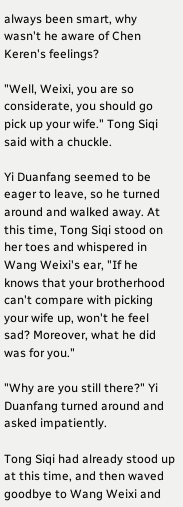always been smart, why wasn't he aware of Chen Keren's feelings?

"Well, Weixi, you are so considerate, you should go pick up your wife." Tong Siqi said with a chuckle.

Yi Duanfang seemed to be eager to leave, so he turned around and walked away. At this time, Tong Siqi stood on her toes and whispered in Wang Weixi's ear, "If he knows that your brotherhood can't compare with picking your wife up, won't he feel sad? Moreover, what he did was for you."

"Why are you still there?" Yi Duanfang turned around and asked impatiently.

Tong Siqi had already stood up at this time, and then waved goodbye to Wang Weixi and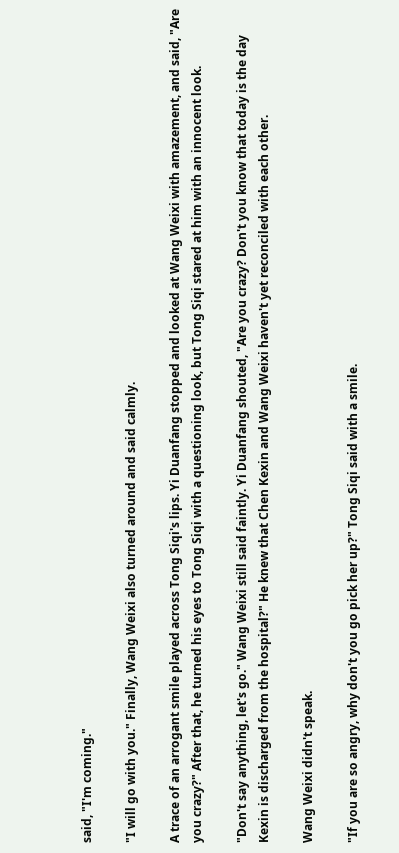said, "I'm coming."

"I will go with you." Finally, Wang Weixi also turned around and said calmly.

A trace of an arrogant smile played across Tong Siqi's lips. Yi Duanfang stopped and looked at Wang Weixi with amazement, and said, "Are you crazy?" After that, he turned his eyes to Tong Siqi with a questioning look, but Tong Siqi stared at him with an innocent look.

"Don't say anything, let's go." Wang Weixi still said faintly. Yi Duanfang shouted, "Are you crazy? Don't you know that today is the day Kexin is discharged from the hospital?" He knew that Chen Kexin and Wang Weixi haven't yet reconciled with each other.

Wang Weixi didn't speak.

"If you are so angry, why don't you go pick her up?" Tong Siqi said with a smile.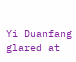Yi Duanfang glared at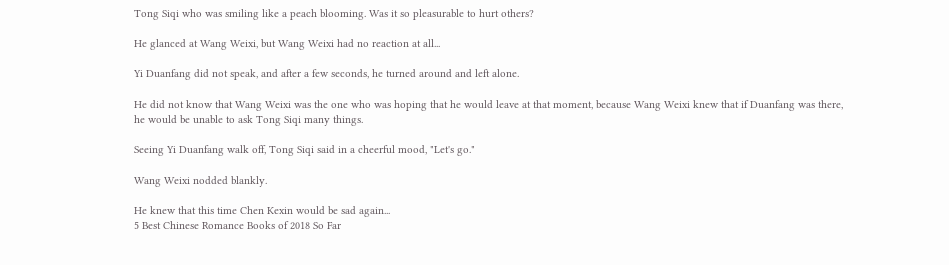Tong Siqi who was smiling like a peach blooming. Was it so pleasurable to hurt others?

He glanced at Wang Weixi, but Wang Weixi had no reaction at all...

Yi Duanfang did not speak, and after a few seconds, he turned around and left alone.

He did not know that Wang Weixi was the one who was hoping that he would leave at that moment, because Wang Weixi knew that if Duanfang was there, he would be unable to ask Tong Siqi many things.

Seeing Yi Duanfang walk off, Tong Siqi said in a cheerful mood, "Let's go."

Wang Weixi nodded blankly.

He knew that this time Chen Kexin would be sad again...
5 Best Chinese Romance Books of 2018 So Far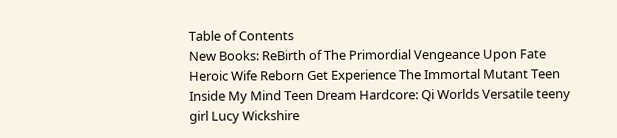Table of Contents
New Books: ReBirth of The Primordial Vengeance Upon Fate Heroic Wife Reborn Get Experience The Immortal Mutant Teen Inside My Mind Teen Dream Hardcore: Qi Worlds Versatile teeny girl Lucy Wickshire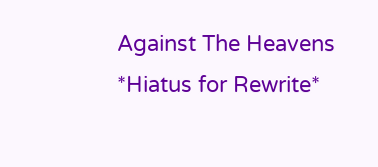Against The Heavens *Hiatus for Rewrite*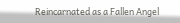Reincarnated as a Fallen Angel